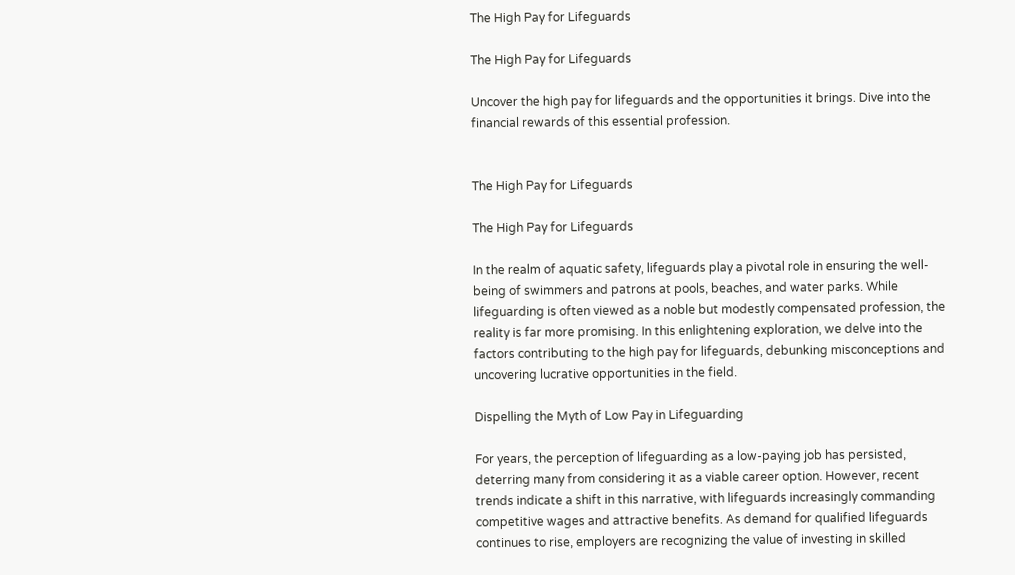The High Pay for Lifeguards

The High Pay for Lifeguards

Uncover the high pay for lifeguards and the opportunities it brings. Dive into the financial rewards of this essential profession.


The High Pay for Lifeguards

The High Pay for Lifeguards

In the realm of aquatic safety, lifeguards play a pivotal role in ensuring the well-being of swimmers and patrons at pools, beaches, and water parks. While lifeguarding is often viewed as a noble but modestly compensated profession, the reality is far more promising. In this enlightening exploration, we delve into the factors contributing to the high pay for lifeguards, debunking misconceptions and uncovering lucrative opportunities in the field.

Dispelling the Myth of Low Pay in Lifeguarding

For years, the perception of lifeguarding as a low-paying job has persisted, deterring many from considering it as a viable career option. However, recent trends indicate a shift in this narrative, with lifeguards increasingly commanding competitive wages and attractive benefits. As demand for qualified lifeguards continues to rise, employers are recognizing the value of investing in skilled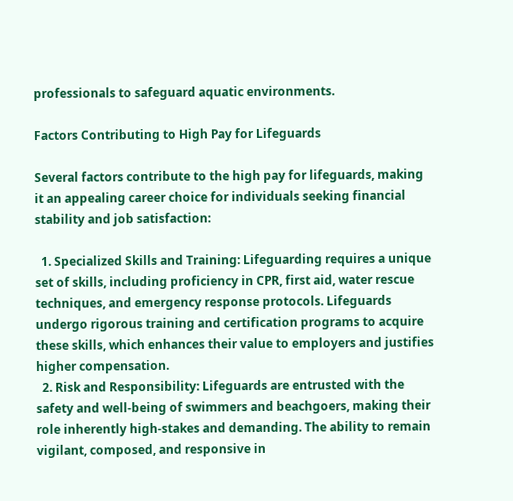professionals to safeguard aquatic environments.

Factors Contributing to High Pay for Lifeguards

Several factors contribute to the high pay for lifeguards, making it an appealing career choice for individuals seeking financial stability and job satisfaction:

  1. Specialized Skills and Training: Lifeguarding requires a unique set of skills, including proficiency in CPR, first aid, water rescue techniques, and emergency response protocols. Lifeguards undergo rigorous training and certification programs to acquire these skills, which enhances their value to employers and justifies higher compensation.
  2. Risk and Responsibility: Lifeguards are entrusted with the safety and well-being of swimmers and beachgoers, making their role inherently high-stakes and demanding. The ability to remain vigilant, composed, and responsive in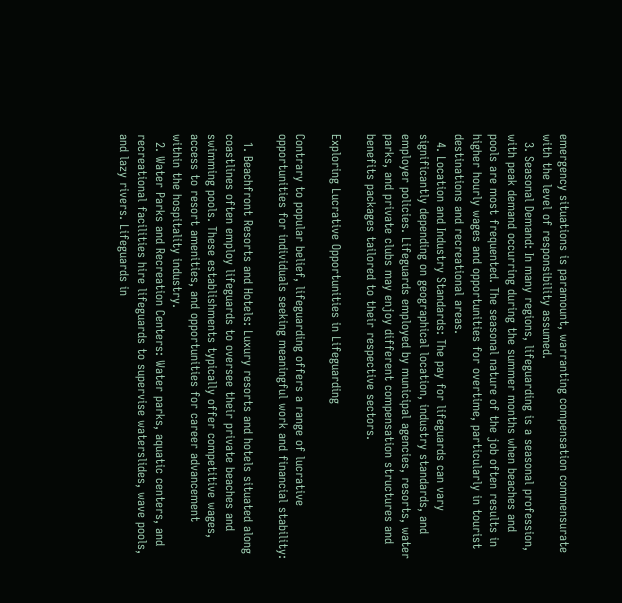emergency situations is paramount, warranting compensation commensurate with the level of responsibility assumed.
  3. Seasonal Demand: In many regions, lifeguarding is a seasonal profession, with peak demand occurring during the summer months when beaches and pools are most frequented. The seasonal nature of the job often results in higher hourly wages and opportunities for overtime, particularly in tourist destinations and recreational areas.
  4. Location and Industry Standards: The pay for lifeguards can vary significantly depending on geographical location, industry standards, and employer policies. Lifeguards employed by municipal agencies, resorts, water parks, and private clubs may enjoy different compensation structures and benefits packages tailored to their respective sectors.

Exploring Lucrative Opportunities in Lifeguarding

Contrary to popular belief, lifeguarding offers a range of lucrative opportunities for individuals seeking meaningful work and financial stability:

  1. Beachfront Resorts and Hotels: Luxury resorts and hotels situated along coastlines often employ lifeguards to oversee their private beaches and swimming pools. These establishments typically offer competitive wages, access to resort amenities, and opportunities for career advancement within the hospitality industry.
  2. Water Parks and Recreation Centers: Water parks, aquatic centers, and recreational facilities hire lifeguards to supervise waterslides, wave pools, and lazy rivers. Lifeguards in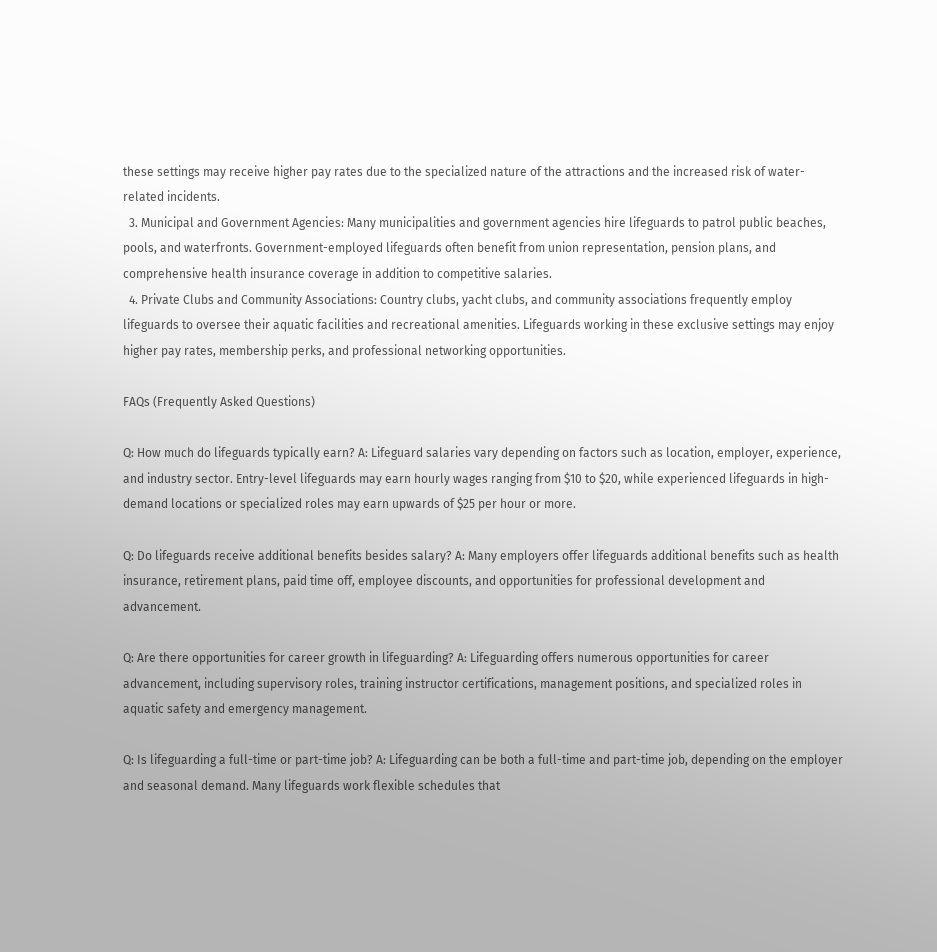these settings may receive higher pay rates due to the specialized nature of the attractions and the increased risk of water-related incidents.
  3. Municipal and Government Agencies: Many municipalities and government agencies hire lifeguards to patrol public beaches, pools, and waterfronts. Government-employed lifeguards often benefit from union representation, pension plans, and comprehensive health insurance coverage in addition to competitive salaries.
  4. Private Clubs and Community Associations: Country clubs, yacht clubs, and community associations frequently employ lifeguards to oversee their aquatic facilities and recreational amenities. Lifeguards working in these exclusive settings may enjoy higher pay rates, membership perks, and professional networking opportunities.

FAQs (Frequently Asked Questions)

Q: How much do lifeguards typically earn? A: Lifeguard salaries vary depending on factors such as location, employer, experience, and industry sector. Entry-level lifeguards may earn hourly wages ranging from $10 to $20, while experienced lifeguards in high-demand locations or specialized roles may earn upwards of $25 per hour or more.

Q: Do lifeguards receive additional benefits besides salary? A: Many employers offer lifeguards additional benefits such as health insurance, retirement plans, paid time off, employee discounts, and opportunities for professional development and advancement.

Q: Are there opportunities for career growth in lifeguarding? A: Lifeguarding offers numerous opportunities for career advancement, including supervisory roles, training instructor certifications, management positions, and specialized roles in aquatic safety and emergency management.

Q: Is lifeguarding a full-time or part-time job? A: Lifeguarding can be both a full-time and part-time job, depending on the employer and seasonal demand. Many lifeguards work flexible schedules that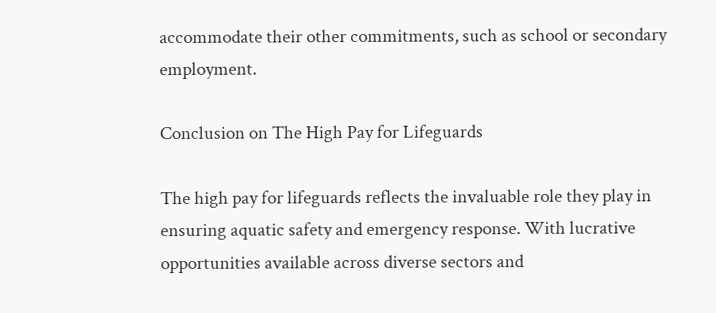accommodate their other commitments, such as school or secondary employment.

Conclusion on The High Pay for Lifeguards

The high pay for lifeguards reflects the invaluable role they play in ensuring aquatic safety and emergency response. With lucrative opportunities available across diverse sectors and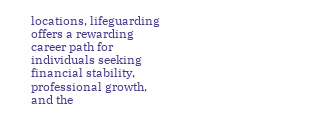locations, lifeguarding offers a rewarding career path for individuals seeking financial stability, professional growth, and the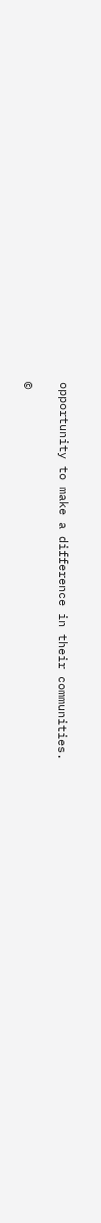opportunity to make a difference in their communities.

©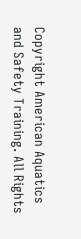Copyright American Aquatics and Safety Training. All Rights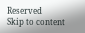Reserved
Skip to content